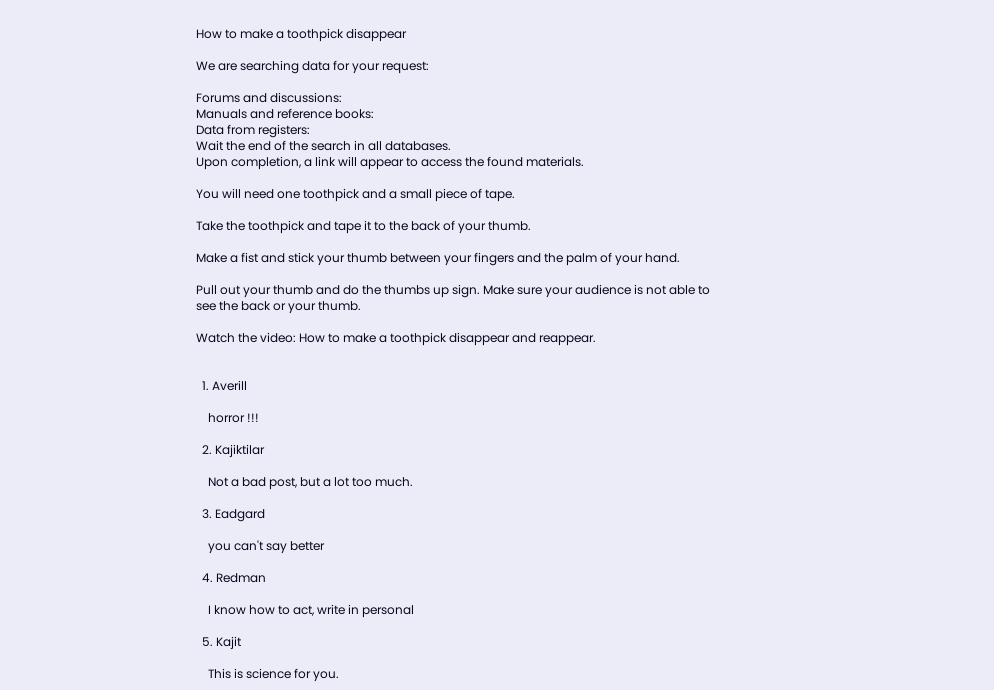How to make a toothpick disappear

We are searching data for your request:

Forums and discussions:
Manuals and reference books:
Data from registers:
Wait the end of the search in all databases.
Upon completion, a link will appear to access the found materials.

You will need one toothpick and a small piece of tape.

Take the toothpick and tape it to the back of your thumb.

Make a fist and stick your thumb between your fingers and the palm of your hand.

Pull out your thumb and do the thumbs up sign. Make sure your audience is not able to see the back or your thumb.

Watch the video: How to make a toothpick disappear and reappear.


  1. Averill

    horror !!!

  2. Kajiktilar

    Not a bad post, but a lot too much.

  3. Eadgard

    you can't say better

  4. Redman

    I know how to act, write in personal

  5. Kajit

    This is science for you.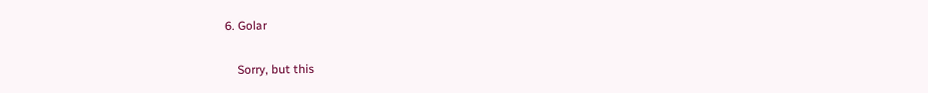6. Golar

    Sorry, but this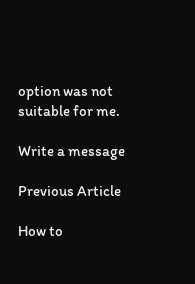option was not suitable for me.

Write a message

Previous Article

How to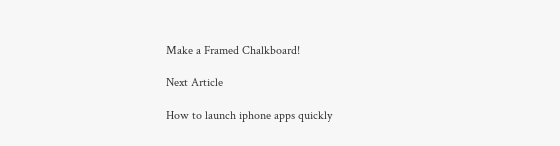Make a Framed Chalkboard!

Next Article

How to launch iphone apps quickly